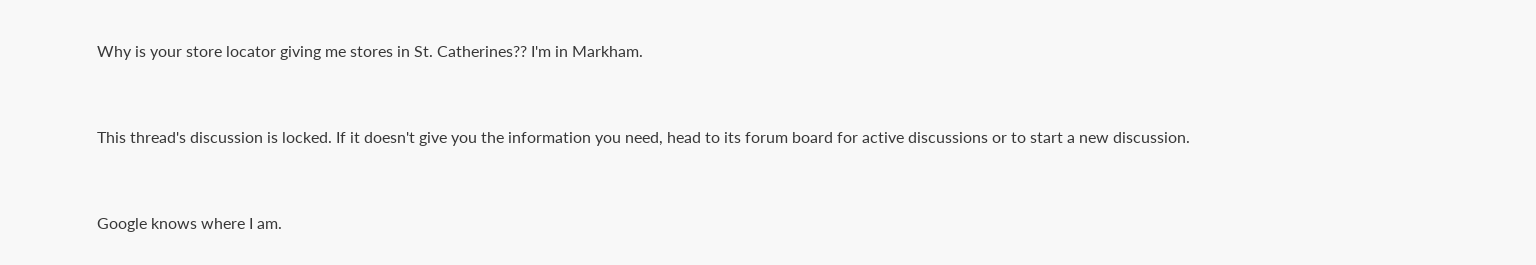Why is your store locator giving me stores in St. Catherines?? I'm in Markham.


This thread's discussion is locked. If it doesn't give you the information you need, head to its forum board for active discussions or to start a new discussion.


Google knows where I am.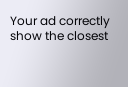Your ad correctly show the closest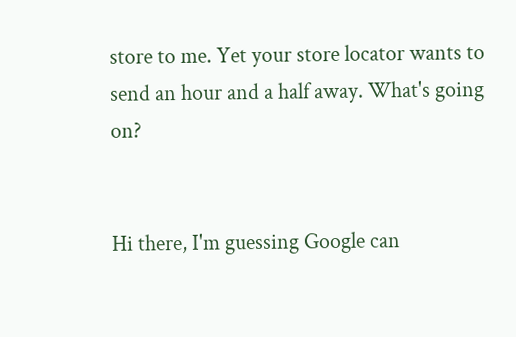store to me. Yet your store locator wants to send an hour and a half away. What's going on?


Hi there, I'm guessing Google can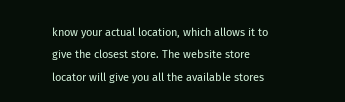know your actual location, which allows it to give the closest store. The website store locator will give you all the available stores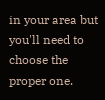in your area but you'll need to choose the proper one.